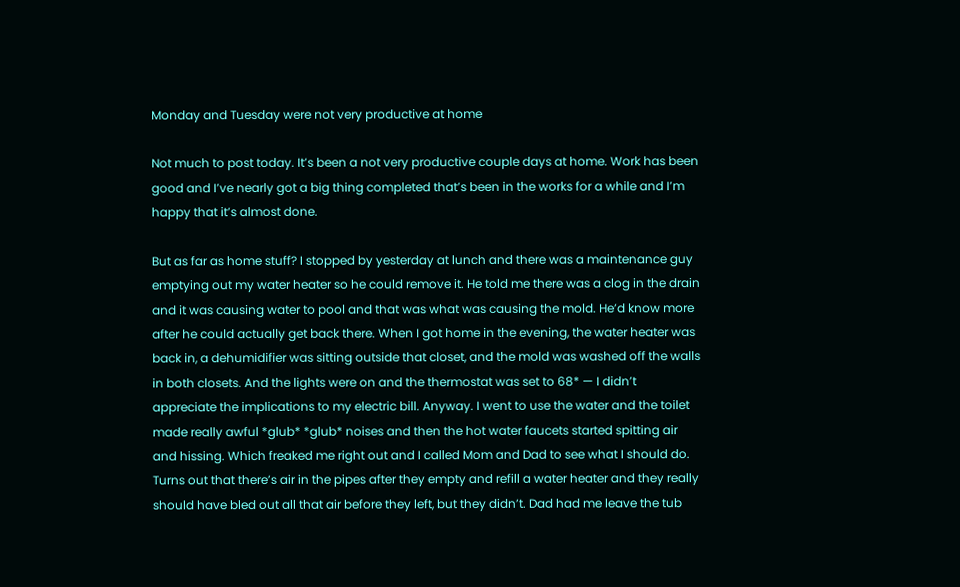Monday and Tuesday were not very productive at home

Not much to post today. It’s been a not very productive couple days at home. Work has been good and I’ve nearly got a big thing completed that’s been in the works for a while and I’m happy that it’s almost done.

But as far as home stuff? I stopped by yesterday at lunch and there was a maintenance guy emptying out my water heater so he could remove it. He told me there was a clog in the drain and it was causing water to pool and that was what was causing the mold. He’d know more after he could actually get back there. When I got home in the evening, the water heater was back in, a dehumidifier was sitting outside that closet, and the mold was washed off the walls in both closets. And the lights were on and the thermostat was set to 68* — I didn’t appreciate the implications to my electric bill. Anyway. I went to use the water and the toilet made really awful *glub* *glub* noises and then the hot water faucets started spitting air and hissing. Which freaked me right out and I called Mom and Dad to see what I should do. Turns out that there’s air in the pipes after they empty and refill a water heater and they really should have bled out all that air before they left, but they didn’t. Dad had me leave the tub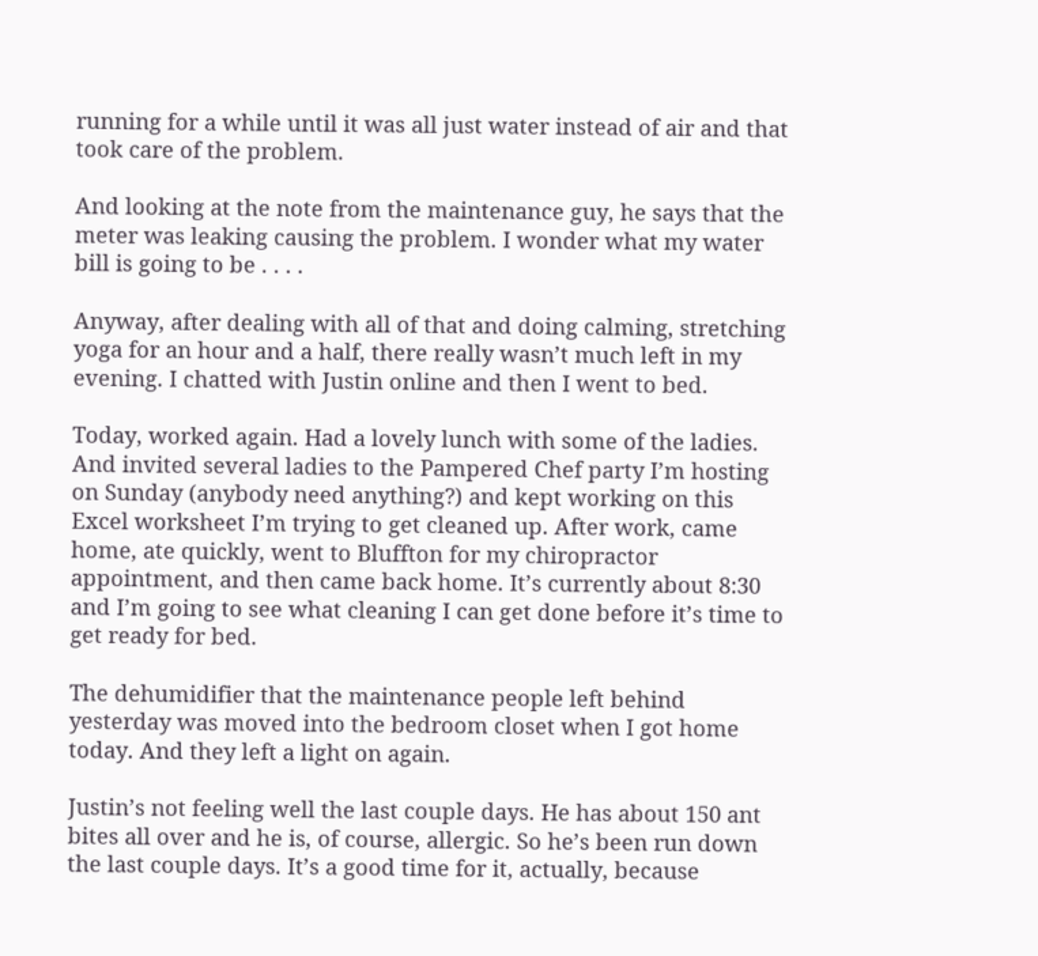running for a while until it was all just water instead of air and that took care of the problem.

And looking at the note from the maintenance guy, he says that the meter was leaking causing the problem. I wonder what my water bill is going to be . . . .

Anyway, after dealing with all of that and doing calming, stretching yoga for an hour and a half, there really wasn’t much left in my evening. I chatted with Justin online and then I went to bed.

Today, worked again. Had a lovely lunch with some of the ladies. And invited several ladies to the Pampered Chef party I’m hosting on Sunday (anybody need anything?) and kept working on this Excel worksheet I’m trying to get cleaned up. After work, came home, ate quickly, went to Bluffton for my chiropractor appointment, and then came back home. It’s currently about 8:30 and I’m going to see what cleaning I can get done before it’s time to get ready for bed.

The dehumidifier that the maintenance people left behind yesterday was moved into the bedroom closet when I got home today. And they left a light on again.

Justin’s not feeling well the last couple days. He has about 150 ant bites all over and he is, of course, allergic. So he’s been run down the last couple days. It’s a good time for it, actually, because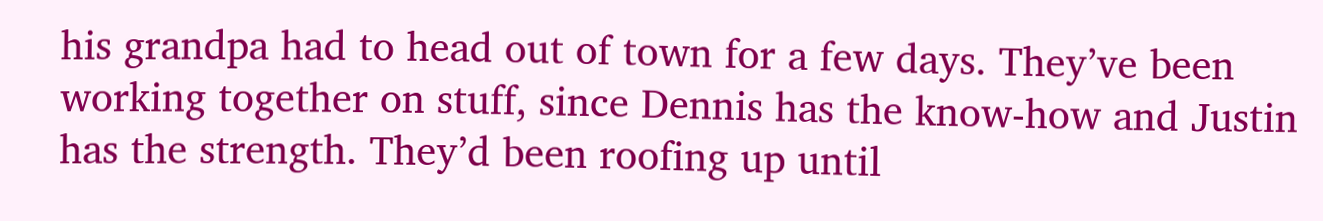his grandpa had to head out of town for a few days. They’ve been working together on stuff, since Dennis has the know-how and Justin has the strength. They’d been roofing up until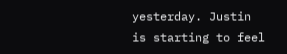yesterday. Justin is starting to feel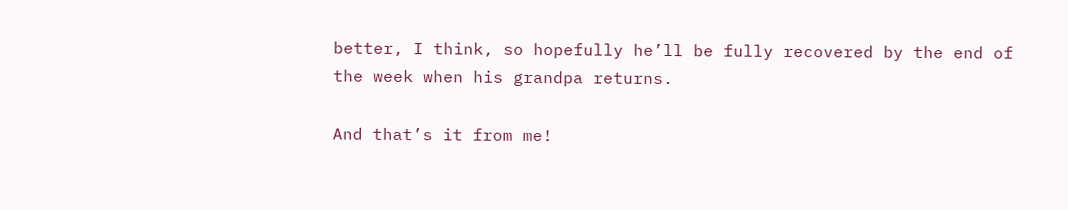better, I think, so hopefully he’ll be fully recovered by the end of the week when his grandpa returns.

And that’s it from me!